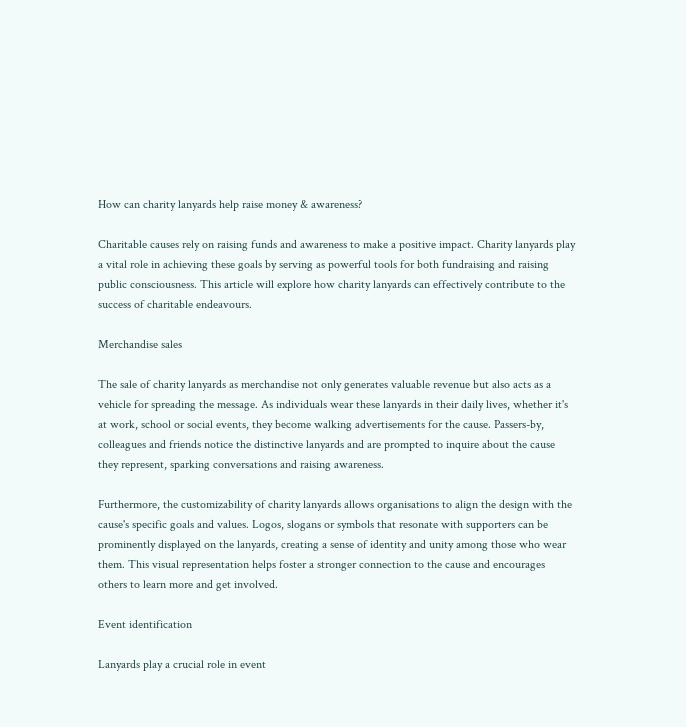How can charity lanyards help raise money & awareness?

Charitable causes rely on raising funds and awareness to make a positive impact. Charity lanyards play a vital role in achieving these goals by serving as powerful tools for both fundraising and raising public consciousness. This article will explore how charity lanyards can effectively contribute to the success of charitable endeavours.

Merchandise sales

The sale of charity lanyards as merchandise not only generates valuable revenue but also acts as a vehicle for spreading the message. As individuals wear these lanyards in their daily lives, whether it's at work, school or social events, they become walking advertisements for the cause. Passers-by, colleagues and friends notice the distinctive lanyards and are prompted to inquire about the cause they represent, sparking conversations and raising awareness.

Furthermore, the customizability of charity lanyards allows organisations to align the design with the cause's specific goals and values. Logos, slogans or symbols that resonate with supporters can be prominently displayed on the lanyards, creating a sense of identity and unity among those who wear them. This visual representation helps foster a stronger connection to the cause and encourages others to learn more and get involved.

Event identification

Lanyards play a crucial role in event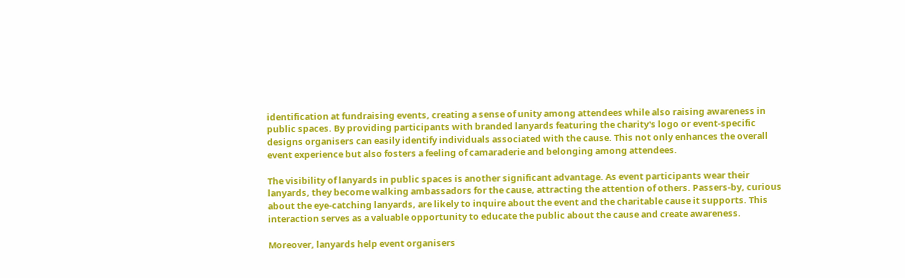identification at fundraising events, creating a sense of unity among attendees while also raising awareness in public spaces. By providing participants with branded lanyards featuring the charity's logo or event-specific designs organisers can easily identify individuals associated with the cause. This not only enhances the overall event experience but also fosters a feeling of camaraderie and belonging among attendees.

The visibility of lanyards in public spaces is another significant advantage. As event participants wear their lanyards, they become walking ambassadors for the cause, attracting the attention of others. Passers-by, curious about the eye-catching lanyards, are likely to inquire about the event and the charitable cause it supports. This interaction serves as a valuable opportunity to educate the public about the cause and create awareness.

Moreover, lanyards help event organisers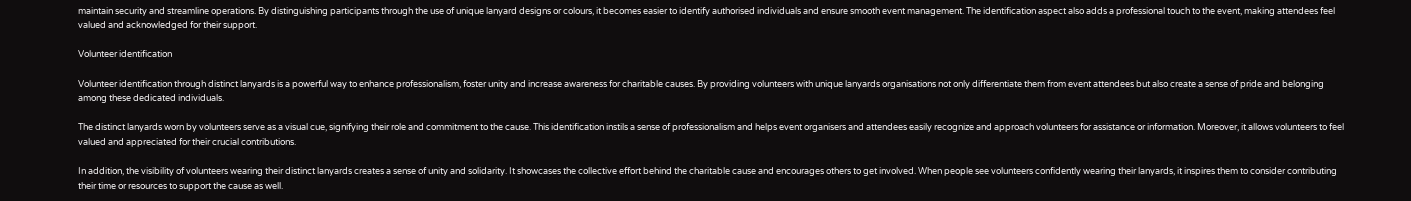maintain security and streamline operations. By distinguishing participants through the use of unique lanyard designs or colours, it becomes easier to identify authorised individuals and ensure smooth event management. The identification aspect also adds a professional touch to the event, making attendees feel valued and acknowledged for their support.

Volunteer identification

Volunteer identification through distinct lanyards is a powerful way to enhance professionalism, foster unity and increase awareness for charitable causes. By providing volunteers with unique lanyards organisations not only differentiate them from event attendees but also create a sense of pride and belonging among these dedicated individuals.

The distinct lanyards worn by volunteers serve as a visual cue, signifying their role and commitment to the cause. This identification instils a sense of professionalism and helps event organisers and attendees easily recognize and approach volunteers for assistance or information. Moreover, it allows volunteers to feel valued and appreciated for their crucial contributions.

In addition, the visibility of volunteers wearing their distinct lanyards creates a sense of unity and solidarity. It showcases the collective effort behind the charitable cause and encourages others to get involved. When people see volunteers confidently wearing their lanyards, it inspires them to consider contributing their time or resources to support the cause as well.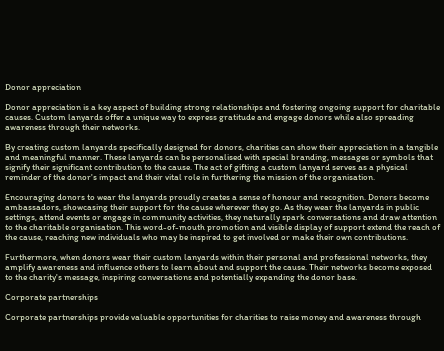Donor appreciation

Donor appreciation is a key aspect of building strong relationships and fostering ongoing support for charitable causes. Custom lanyards offer a unique way to express gratitude and engage donors while also spreading awareness through their networks.

By creating custom lanyards specifically designed for donors, charities can show their appreciation in a tangible and meaningful manner. These lanyards can be personalised with special branding, messages or symbols that signify their significant contribution to the cause. The act of gifting a custom lanyard serves as a physical reminder of the donor's impact and their vital role in furthering the mission of the organisation.

Encouraging donors to wear the lanyards proudly creates a sense of honour and recognition. Donors become ambassadors, showcasing their support for the cause wherever they go. As they wear the lanyards in public settings, attend events or engage in community activities, they naturally spark conversations and draw attention to the charitable organisation. This word-of-mouth promotion and visible display of support extend the reach of the cause, reaching new individuals who may be inspired to get involved or make their own contributions.

Furthermore, when donors wear their custom lanyards within their personal and professional networks, they amplify awareness and influence others to learn about and support the cause. Their networks become exposed to the charity's message, inspiring conversations and potentially expanding the donor base.

Corporate partnerships

Corporate partnerships provide valuable opportunities for charities to raise money and awareness through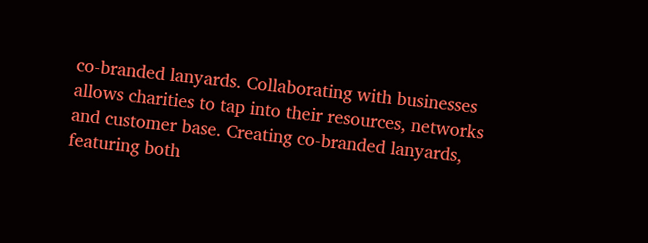co-branded lanyards. Collaborating with businesses allows charities to tap into their resources, networks and customer base. Creating co-branded lanyards, featuring both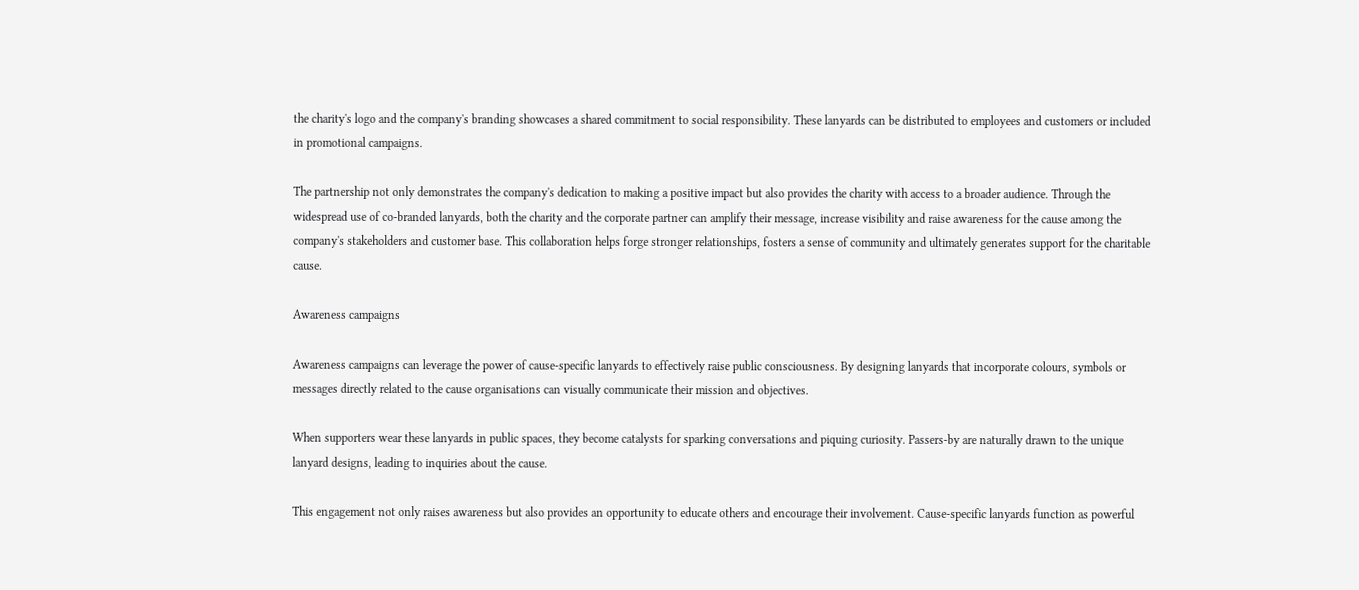the charity's logo and the company's branding showcases a shared commitment to social responsibility. These lanyards can be distributed to employees and customers or included in promotional campaigns.

The partnership not only demonstrates the company's dedication to making a positive impact but also provides the charity with access to a broader audience. Through the widespread use of co-branded lanyards, both the charity and the corporate partner can amplify their message, increase visibility and raise awareness for the cause among the company's stakeholders and customer base. This collaboration helps forge stronger relationships, fosters a sense of community and ultimately generates support for the charitable cause.

Awareness campaigns

Awareness campaigns can leverage the power of cause-specific lanyards to effectively raise public consciousness. By designing lanyards that incorporate colours, symbols or messages directly related to the cause organisations can visually communicate their mission and objectives.

When supporters wear these lanyards in public spaces, they become catalysts for sparking conversations and piquing curiosity. Passers-by are naturally drawn to the unique lanyard designs, leading to inquiries about the cause.

This engagement not only raises awareness but also provides an opportunity to educate others and encourage their involvement. Cause-specific lanyards function as powerful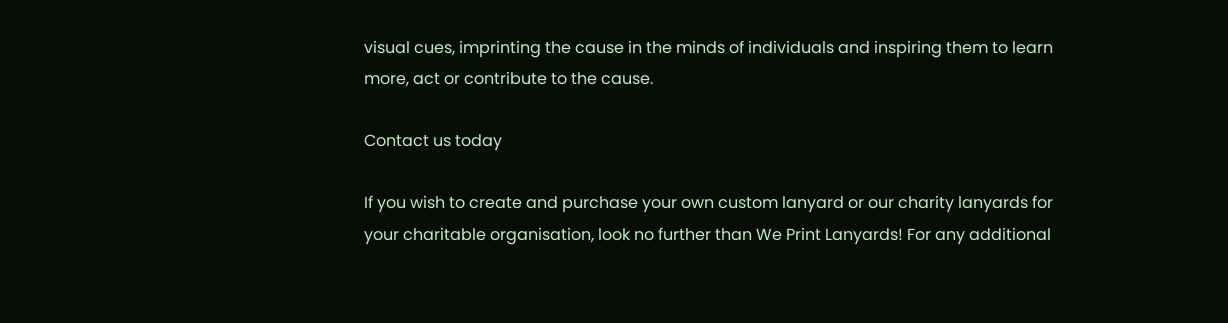visual cues, imprinting the cause in the minds of individuals and inspiring them to learn more, act or contribute to the cause.

Contact us today

If you wish to create and purchase your own custom lanyard or our charity lanyards for your charitable organisation, look no further than We Print Lanyards! For any additional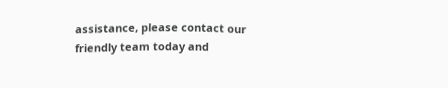assistance, please contact our friendly team today and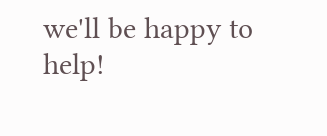we'll be happy to help!